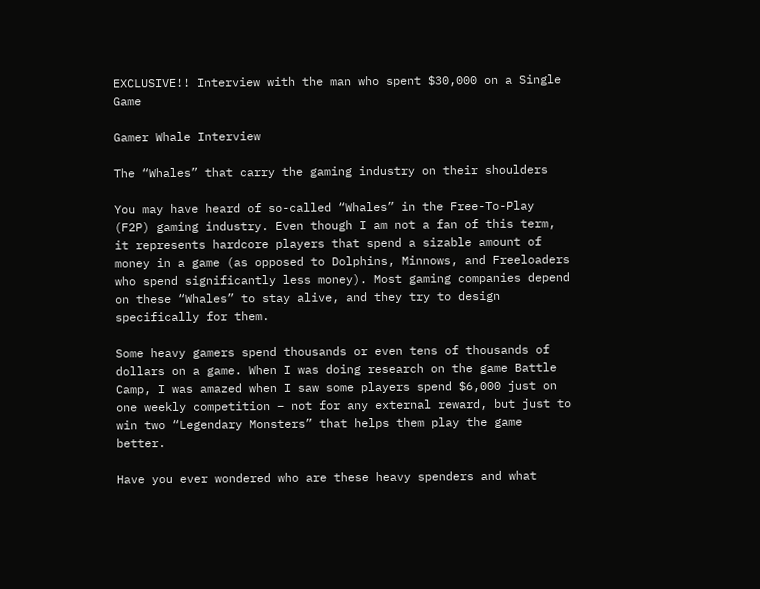EXCLUSIVE!! Interview with the man who spent $30,000 on a Single Game

Gamer Whale Interview

The “Whales” that carry the gaming industry on their shoulders

You may have heard of so-called “Whales” in the Free-To-Play (F2P) gaming industry. Even though I am not a fan of this term, it represents hardcore players that spend a sizable amount of money in a game (as opposed to Dolphins, Minnows, and Freeloaders who spend significantly less money). Most gaming companies depend on these “Whales” to stay alive, and they try to design specifically for them.

Some heavy gamers spend thousands or even tens of thousands of dollars on a game. When I was doing research on the game Battle Camp, I was amazed when I saw some players spend $6,000 just on one weekly competition – not for any external reward, but just to win two “Legendary Monsters” that helps them play the game better.

Have you ever wondered who are these heavy spenders and what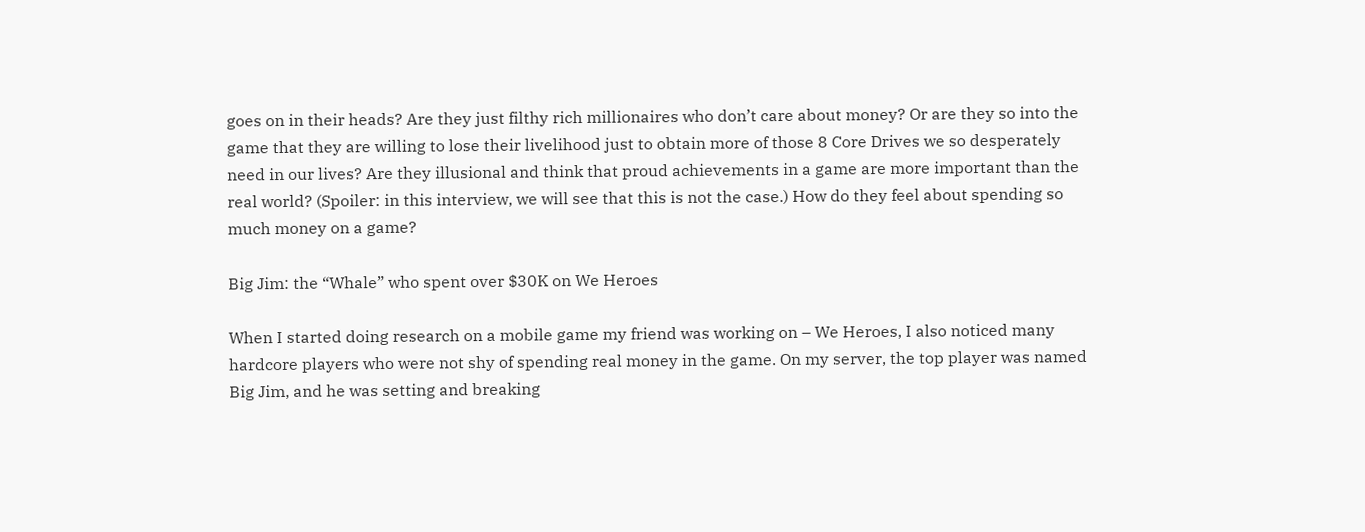goes on in their heads? Are they just filthy rich millionaires who don’t care about money? Or are they so into the game that they are willing to lose their livelihood just to obtain more of those 8 Core Drives we so desperately need in our lives? Are they illusional and think that proud achievements in a game are more important than the real world? (Spoiler: in this interview, we will see that this is not the case.) How do they feel about spending so much money on a game?

Big Jim: the “Whale” who spent over $30K on We Heroes

When I started doing research on a mobile game my friend was working on – We Heroes, I also noticed many hardcore players who were not shy of spending real money in the game. On my server, the top player was named Big Jim, and he was setting and breaking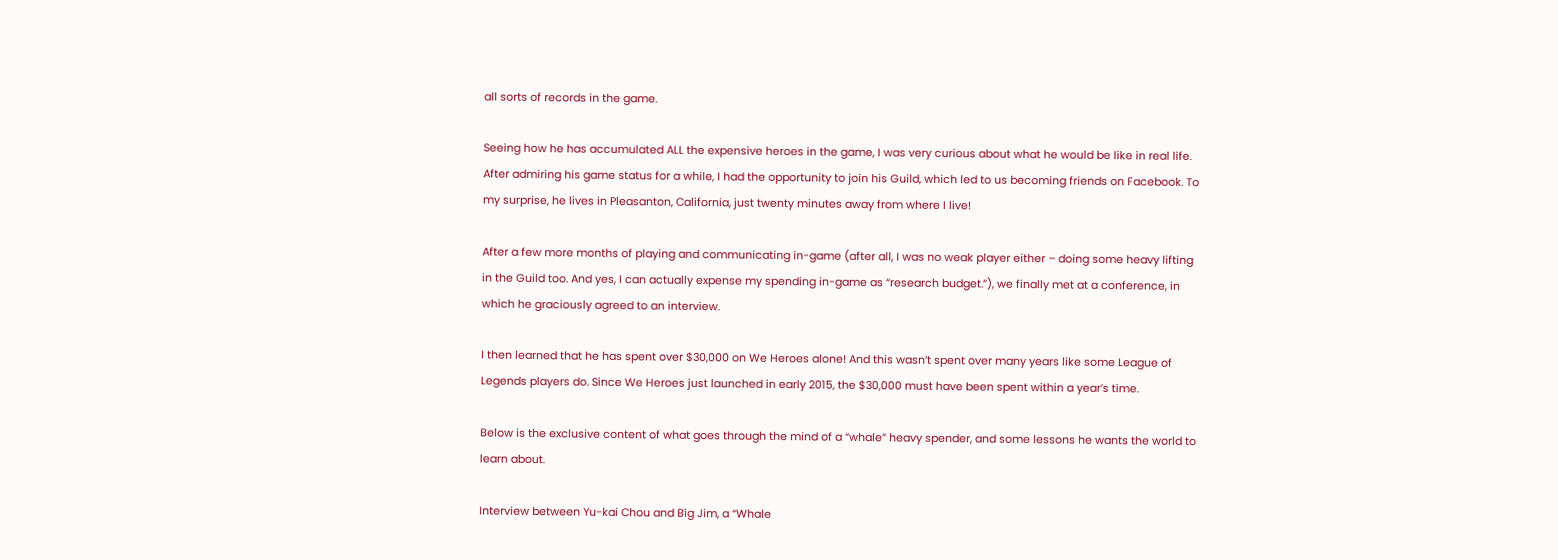all sorts of records in the game.

Seeing how he has accumulated ALL the expensive heroes in the game, I was very curious about what he would be like in real life. After admiring his game status for a while, I had the opportunity to join his Guild, which led to us becoming friends on Facebook. To my surprise, he lives in Pleasanton, California, just twenty minutes away from where I live!

After a few more months of playing and communicating in-game (after all, I was no weak player either – doing some heavy lifting in the Guild too. And yes, I can actually expense my spending in-game as “research budget.”), we finally met at a conference, in which he graciously agreed to an interview.

I then learned that he has spent over $30,000 on We Heroes alone! And this wasn’t spent over many years like some League of Legends players do. Since We Heroes just launched in early 2015, the $30,000 must have been spent within a year’s time.

Below is the exclusive content of what goes through the mind of a “whale” heavy spender, and some lessons he wants the world to learn about.

Interview between Yu-kai Chou and Big Jim, a “Whale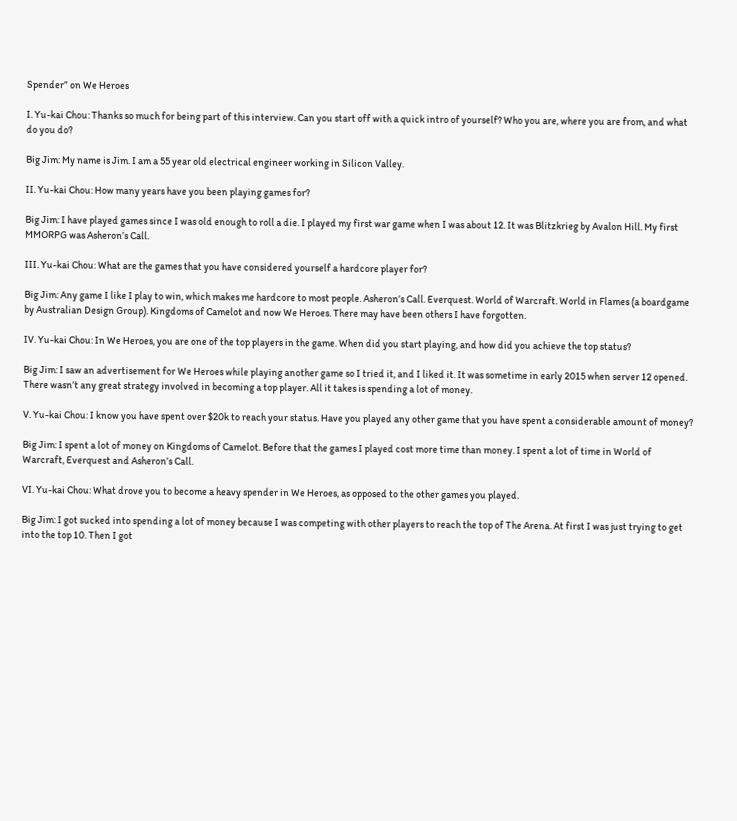Spender” on We Heroes

I. Yu-kai Chou: Thanks so much for being part of this interview. Can you start off with a quick intro of yourself? Who you are, where you are from, and what do you do?

Big Jim: My name is Jim. I am a 55 year old electrical engineer working in Silicon Valley.

II. Yu-kai Chou: How many years have you been playing games for?

Big Jim: I have played games since I was old enough to roll a die. I played my first war game when I was about 12. It was Blitzkrieg by Avalon Hill. My first MMORPG was Asheron’s Call.

III. Yu-kai Chou: What are the games that you have considered yourself a hardcore player for?

Big Jim: Any game I like I play to win, which makes me hardcore to most people. Asheron’s Call. Everquest. World of Warcraft. World in Flames (a boardgame by Australian Design Group). Kingdoms of Camelot and now We Heroes. There may have been others I have forgotten.

IV. Yu-kai Chou: In We Heroes, you are one of the top players in the game. When did you start playing, and how did you achieve the top status?

Big Jim: I saw an advertisement for We Heroes while playing another game so I tried it, and I liked it. It was sometime in early 2015 when server 12 opened. There wasn’t any great strategy involved in becoming a top player. All it takes is spending a lot of money.

V. Yu-kai Chou: I know you have spent over $20k to reach your status. Have you played any other game that you have spent a considerable amount of money?

Big Jim: I spent a lot of money on Kingdoms of Camelot. Before that the games I played cost more time than money. I spent a lot of time in World of Warcraft, Everquest and Asheron’s Call.

VI. Yu-kai Chou: What drove you to become a heavy spender in We Heroes, as opposed to the other games you played.

Big Jim: I got sucked into spending a lot of money because I was competing with other players to reach the top of The Arena. At first I was just trying to get into the top 10. Then I got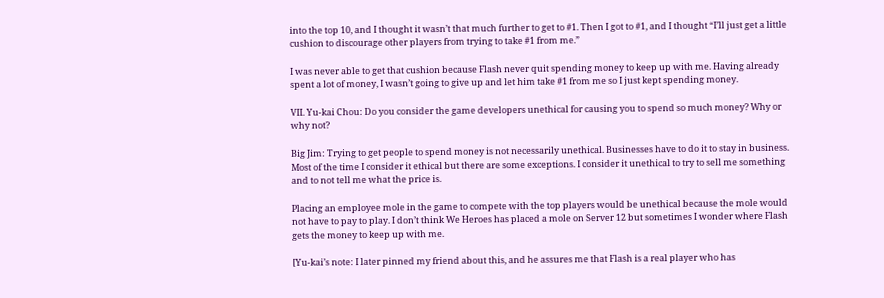into the top 10, and I thought it wasn’t that much further to get to #1. Then I got to #1, and I thought “I’ll just get a little cushion to discourage other players from trying to take #1 from me.”

I was never able to get that cushion because Flash never quit spending money to keep up with me. Having already spent a lot of money, I wasn’t going to give up and let him take #1 from me so I just kept spending money.

VII. Yu-kai Chou: Do you consider the game developers unethical for causing you to spend so much money? Why or why not?

Big Jim: Trying to get people to spend money is not necessarily unethical. Businesses have to do it to stay in business. Most of the time I consider it ethical but there are some exceptions. I consider it unethical to try to sell me something and to not tell me what the price is.

Placing an employee mole in the game to compete with the top players would be unethical because the mole would not have to pay to play. I don’t think We Heroes has placed a mole on Server 12 but sometimes I wonder where Flash gets the money to keep up with me.

[Yu-kai’s note: I later pinned my friend about this, and he assures me that Flash is a real player who has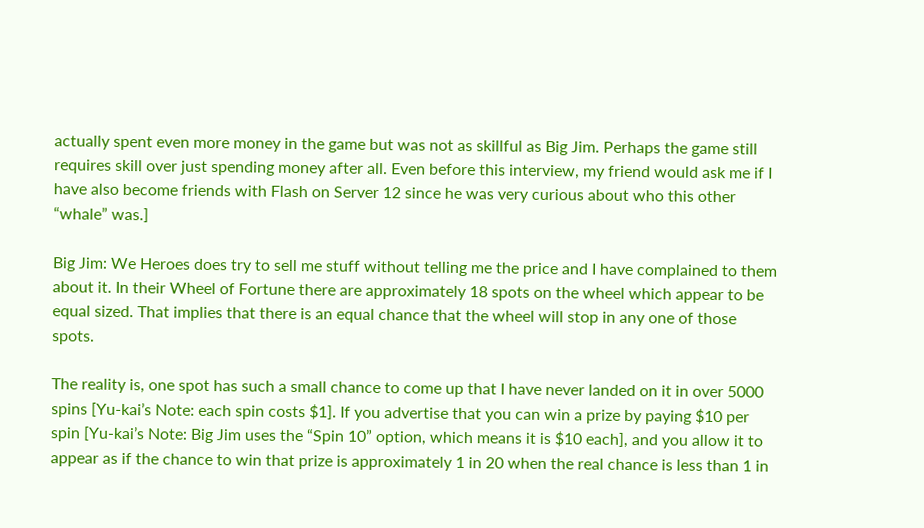actually spent even more money in the game but was not as skillful as Big Jim. Perhaps the game still requires skill over just spending money after all. Even before this interview, my friend would ask me if I have also become friends with Flash on Server 12 since he was very curious about who this other “whale” was.]

Big Jim: We Heroes does try to sell me stuff without telling me the price and I have complained to them about it. In their Wheel of Fortune there are approximately 18 spots on the wheel which appear to be equal sized. That implies that there is an equal chance that the wheel will stop in any one of those spots.

The reality is, one spot has such a small chance to come up that I have never landed on it in over 5000 spins [Yu-kai’s Note: each spin costs $1]. If you advertise that you can win a prize by paying $10 per spin [Yu-kai’s Note: Big Jim uses the “Spin 10” option, which means it is $10 each], and you allow it to appear as if the chance to win that prize is approximately 1 in 20 when the real chance is less than 1 in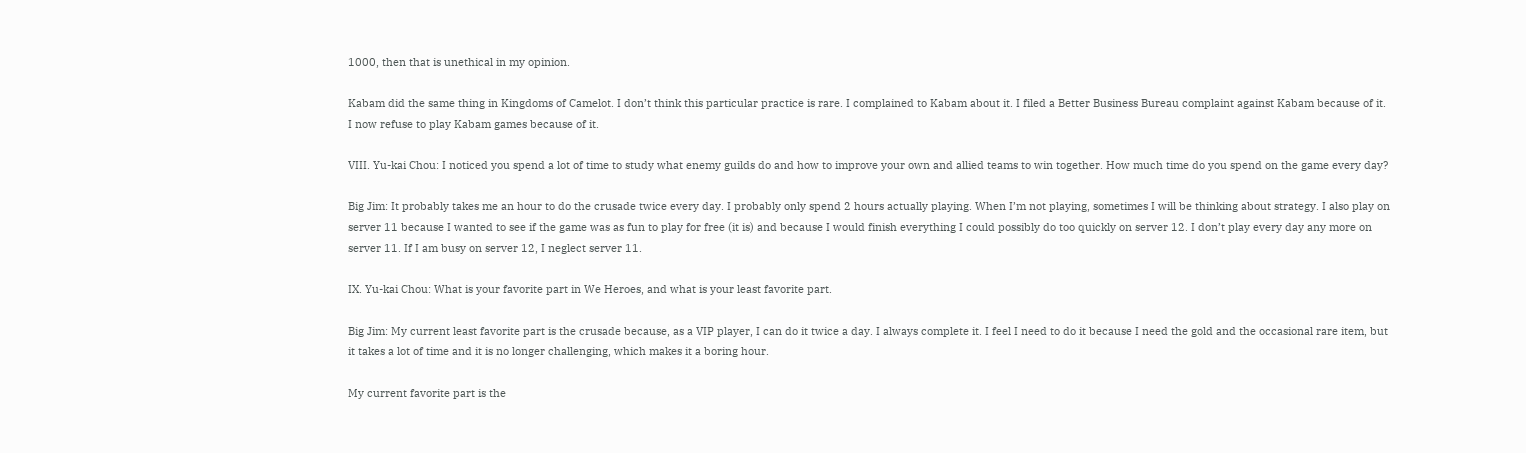1000, then that is unethical in my opinion.

Kabam did the same thing in Kingdoms of Camelot. I don’t think this particular practice is rare. I complained to Kabam about it. I filed a Better Business Bureau complaint against Kabam because of it. I now refuse to play Kabam games because of it.

VIII. Yu-kai Chou: I noticed you spend a lot of time to study what enemy guilds do and how to improve your own and allied teams to win together. How much time do you spend on the game every day?

Big Jim: It probably takes me an hour to do the crusade twice every day. I probably only spend 2 hours actually playing. When I’m not playing, sometimes I will be thinking about strategy. I also play on server 11 because I wanted to see if the game was as fun to play for free (it is) and because I would finish everything I could possibly do too quickly on server 12. I don’t play every day any more on server 11. If I am busy on server 12, I neglect server 11.

IX. Yu-kai Chou: What is your favorite part in We Heroes, and what is your least favorite part.

Big Jim: My current least favorite part is the crusade because, as a VIP player, I can do it twice a day. I always complete it. I feel I need to do it because I need the gold and the occasional rare item, but it takes a lot of time and it is no longer challenging, which makes it a boring hour.

My current favorite part is the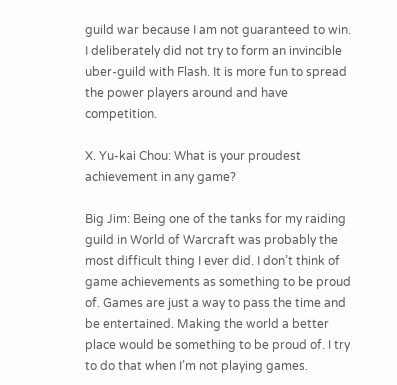guild war because I am not guaranteed to win. I deliberately did not try to form an invincible uber-guild with Flash. It is more fun to spread the power players around and have competition.

X. Yu-kai Chou: What is your proudest achievement in any game?

Big Jim: Being one of the tanks for my raiding guild in World of Warcraft was probably the most difficult thing I ever did. I don’t think of game achievements as something to be proud of. Games are just a way to pass the time and be entertained. Making the world a better place would be something to be proud of. I try to do that when I’m not playing games.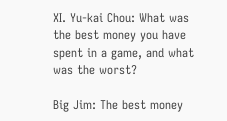XI. Yu-kai Chou: What was the best money you have spent in a game, and what was the worst?

Big Jim: The best money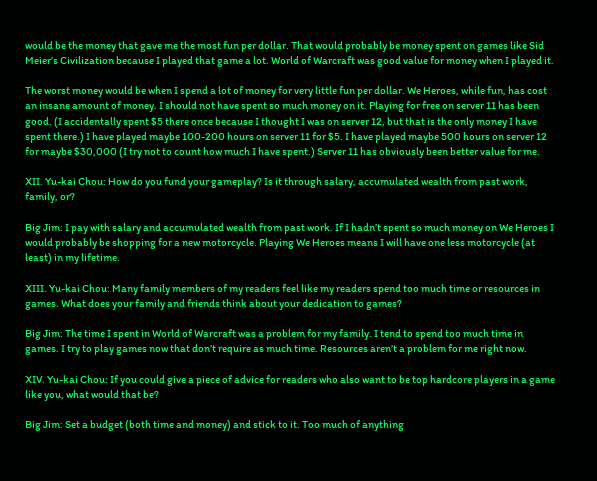would be the money that gave me the most fun per dollar. That would probably be money spent on games like Sid Meier’s Civilization because I played that game a lot. World of Warcraft was good value for money when I played it.

The worst money would be when I spend a lot of money for very little fun per dollar. We Heroes, while fun, has cost an insane amount of money. I should not have spent so much money on it. Playing for free on server 11 has been good. (I accidentally spent $5 there once because I thought I was on server 12, but that is the only money I have spent there.) I have played maybe 100-200 hours on server 11 for $5. I have played maybe 500 hours on server 12 for maybe $30,000 (I try not to count how much I have spent.) Server 11 has obviously been better value for me.

XII. Yu-kai Chou: How do you fund your gameplay? Is it through salary, accumulated wealth from past work, family, or?

Big Jim: I pay with salary and accumulated wealth from past work. If I hadn’t spent so much money on We Heroes I would probably be shopping for a new motorcycle. Playing We Heroes means I will have one less motorcycle (at least) in my lifetime.

XIII. Yu-kai Chou: Many family members of my readers feel like my readers spend too much time or resources in games. What does your family and friends think about your dedication to games?

Big Jim: The time I spent in World of Warcraft was a problem for my family. I tend to spend too much time in games. I try to play games now that don’t require as much time. Resources aren’t a problem for me right now.

XIV. Yu-kai Chou: If you could give a piece of advice for readers who also want to be top hardcore players in a game like you, what would that be?

Big Jim: Set a budget (both time and money) and stick to it. Too much of anything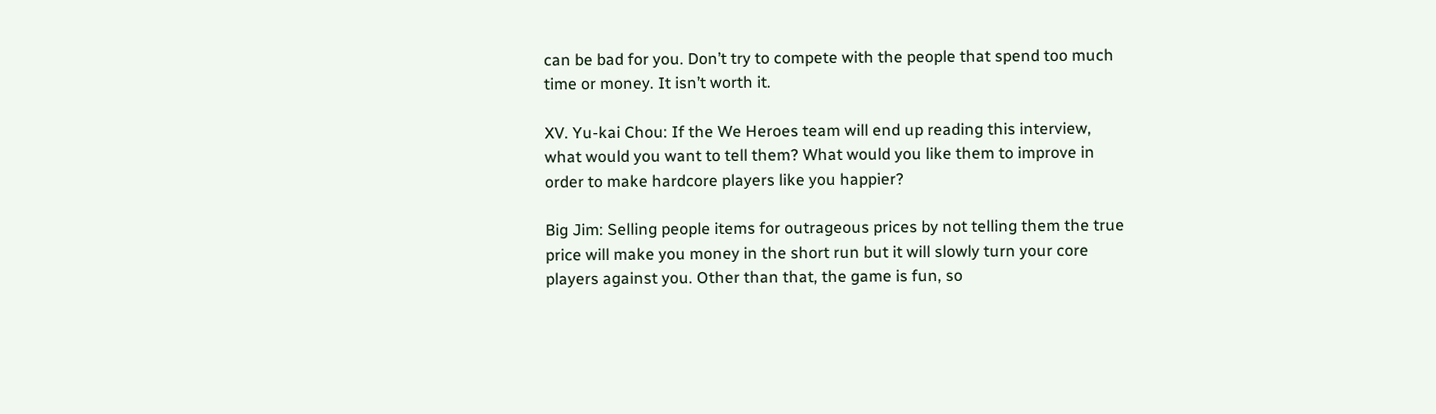can be bad for you. Don’t try to compete with the people that spend too much time or money. It isn’t worth it.

XV. Yu-kai Chou: If the We Heroes team will end up reading this interview, what would you want to tell them? What would you like them to improve in order to make hardcore players like you happier?

Big Jim: Selling people items for outrageous prices by not telling them the true price will make you money in the short run but it will slowly turn your core players against you. Other than that, the game is fun, so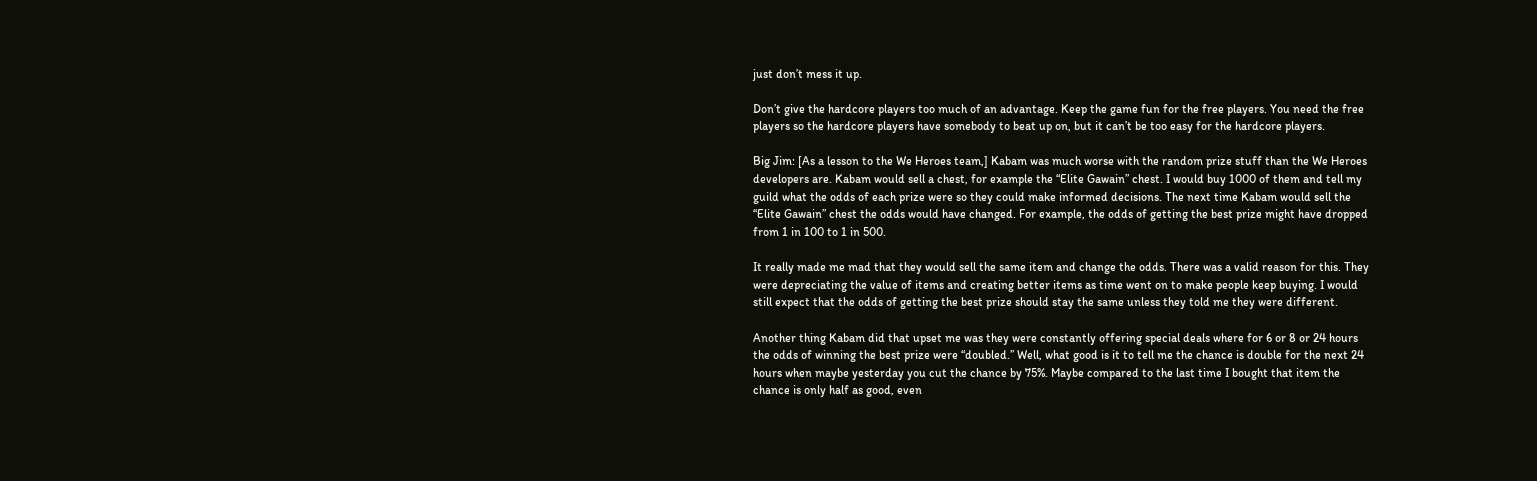just don’t mess it up.

Don’t give the hardcore players too much of an advantage. Keep the game fun for the free players. You need the free players so the hardcore players have somebody to beat up on, but it can’t be too easy for the hardcore players.

Big Jim: [As a lesson to the We Heroes team,] Kabam was much worse with the random prize stuff than the We Heroes developers are. Kabam would sell a chest, for example the “Elite Gawain” chest. I would buy 1000 of them and tell my guild what the odds of each prize were so they could make informed decisions. The next time Kabam would sell the “Elite Gawain” chest the odds would have changed. For example, the odds of getting the best prize might have dropped from 1 in 100 to 1 in 500.

It really made me mad that they would sell the same item and change the odds. There was a valid reason for this. They were depreciating the value of items and creating better items as time went on to make people keep buying. I would still expect that the odds of getting the best prize should stay the same unless they told me they were different.

Another thing Kabam did that upset me was they were constantly offering special deals where for 6 or 8 or 24 hours the odds of winning the best prize were “doubled.” Well, what good is it to tell me the chance is double for the next 24 hours when maybe yesterday you cut the chance by 75%. Maybe compared to the last time I bought that item the chance is only half as good, even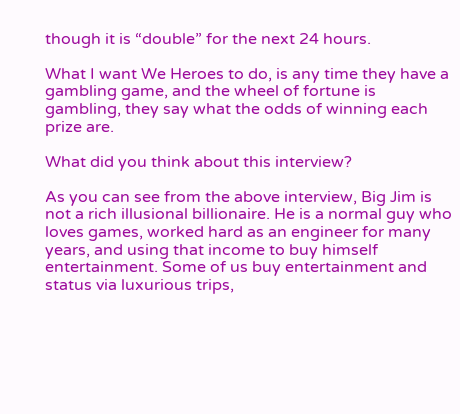though it is “double” for the next 24 hours.

What I want We Heroes to do, is any time they have a gambling game, and the wheel of fortune is gambling, they say what the odds of winning each prize are.

What did you think about this interview?

As you can see from the above interview, Big Jim is not a rich illusional billionaire. He is a normal guy who loves games, worked hard as an engineer for many years, and using that income to buy himself entertainment. Some of us buy entertainment and status via luxurious trips,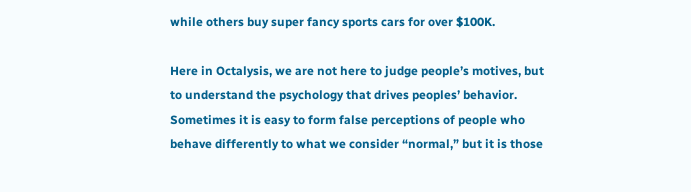while others buy super fancy sports cars for over $100K.

Here in Octalysis, we are not here to judge people’s motives, but to understand the psychology that drives peoples’ behavior. Sometimes it is easy to form false perceptions of people who behave differently to what we consider “normal,” but it is those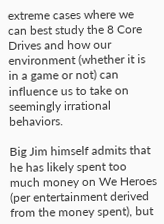extreme cases where we can best study the 8 Core Drives and how our environment (whether it is in a game or not) can influence us to take on seemingly irrational behaviors.

Big Jim himself admits that he has likely spent too much money on We Heroes (per entertainment derived from the money spent), but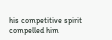his competitive spirit compelled him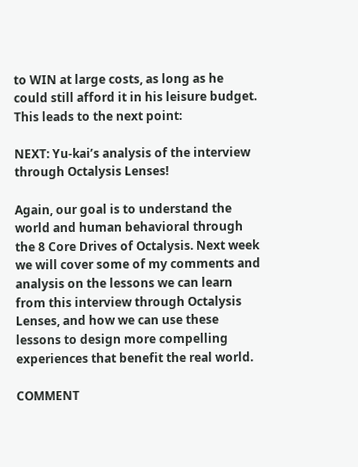to WIN at large costs, as long as he could still afford it in his leisure budget. This leads to the next point:

NEXT: Yu-kai’s analysis of the interview through Octalysis Lenses!

Again, our goal is to understand the world and human behavioral through the 8 Core Drives of Octalysis. Next week we will cover some of my comments and analysis on the lessons we can learn from this interview through Octalysis Lenses, and how we can use these lessons to design more compelling experiences that benefit the real world.

COMMENT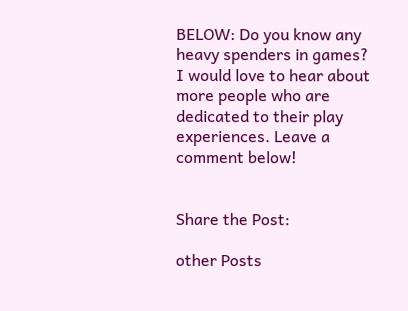BELOW: Do you know any heavy spenders in games? I would love to hear about more people who are dedicated to their play experiences. Leave a comment below!


Share the Post:

other Posts